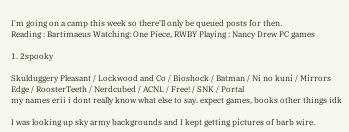I'm going on a camp this week so there'll only be queued posts for then.
Reading : Bartimaeus Watching: One Piece, RWBY Playing : Nancy Drew PC games

1. 2spooky

Skulduggery Pleasant / Lockwood and Co / Bioshock / Batman / Ni no kuni / Mirrors Edge / RoosterTeeth / Nerdcubed / ACNL / Free! / SNK / Portal
my names erii i dont really know what else to say. expect games, books other things idk

I was looking up sky army backgrounds and I kept getting pictures of barb wire.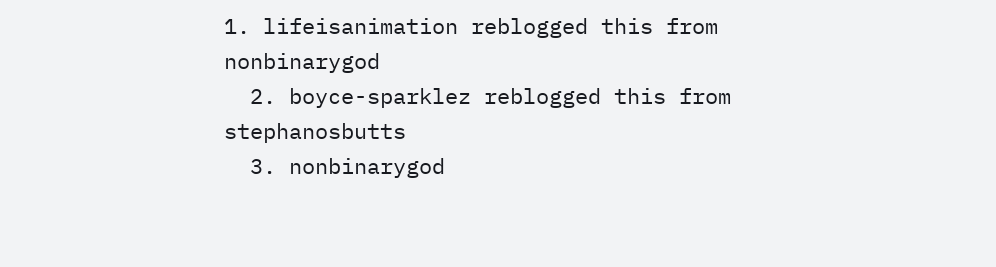1. lifeisanimation reblogged this from nonbinarygod
  2. boyce-sparklez reblogged this from stephanosbutts
  3. nonbinarygod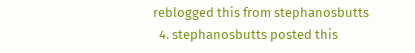reblogged this from stephanosbutts
  4. stephanosbutts posted this